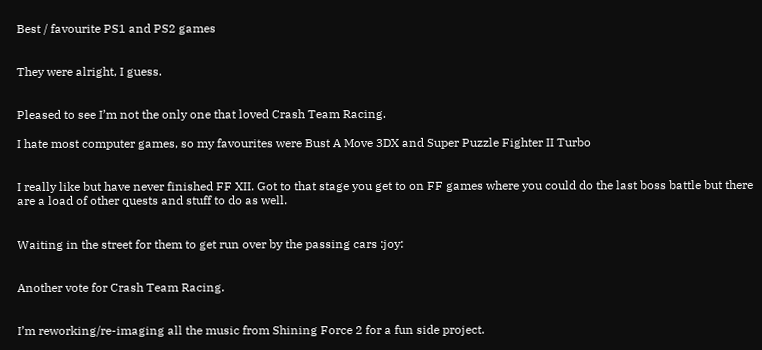Best / favourite PS1 and PS2 games


They were alright, I guess.


Pleased to see I’m not the only one that loved Crash Team Racing.

I hate most computer games, so my favourites were Bust A Move 3DX and Super Puzzle Fighter II Turbo


I really like but have never finished FF XII. Got to that stage you get to on FF games where you could do the last boss battle but there are a load of other quests and stuff to do as well.


Waiting in the street for them to get run over by the passing cars :joy:


Another vote for Crash Team Racing.


I’m reworking/re-imaging all the music from Shining Force 2 for a fun side project.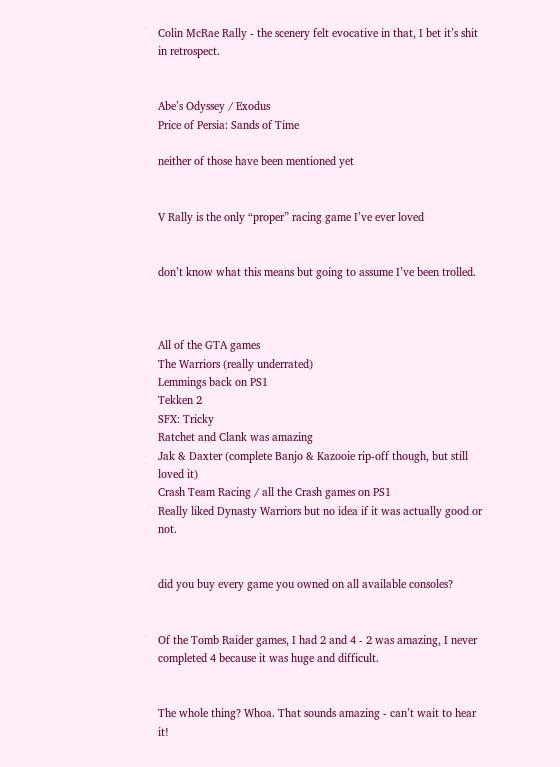Colin McRae Rally - the scenery felt evocative in that, I bet it’s shit in retrospect.


Abe’s Odyssey / Exodus
Price of Persia: Sands of Time

neither of those have been mentioned yet


V Rally is the only “proper” racing game I’ve ever loved


don’t know what this means but going to assume I’ve been trolled.



All of the GTA games
The Warriors (really underrated)
Lemmings back on PS1
Tekken 2
SFX: Tricky
Ratchet and Clank was amazing
Jak & Daxter (complete Banjo & Kazooie rip-off though, but still loved it)
Crash Team Racing / all the Crash games on PS1
Really liked Dynasty Warriors but no idea if it was actually good or not.


did you buy every game you owned on all available consoles?


Of the Tomb Raider games, I had 2 and 4 - 2 was amazing, I never completed 4 because it was huge and difficult.


The whole thing? Whoa. That sounds amazing - can’t wait to hear it!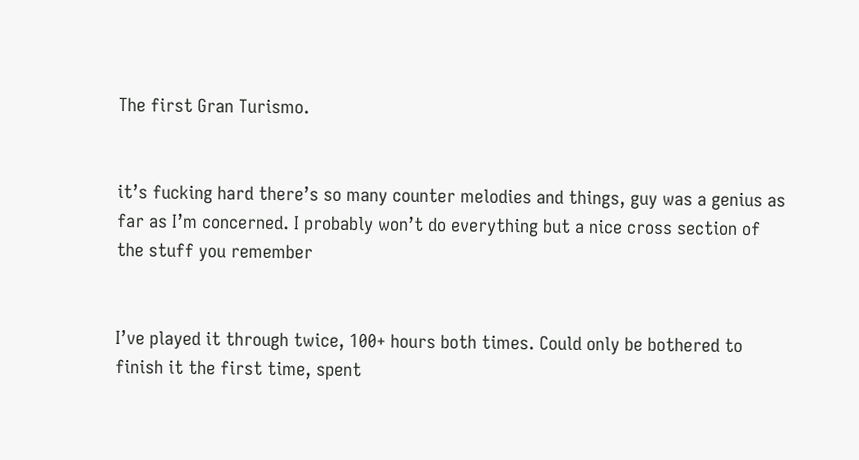The first Gran Turismo.


it’s fucking hard there’s so many counter melodies and things, guy was a genius as far as I’m concerned. I probably won’t do everything but a nice cross section of the stuff you remember


I’ve played it through twice, 100+ hours both times. Could only be bothered to finish it the first time, spent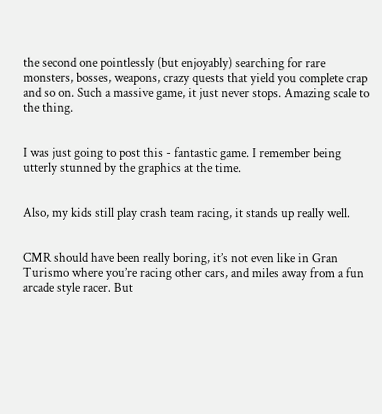the second one pointlessly (but enjoyably) searching for rare monsters, bosses, weapons, crazy quests that yield you complete crap and so on. Such a massive game, it just never stops. Amazing scale to the thing.


I was just going to post this - fantastic game. I remember being utterly stunned by the graphics at the time.


Also, my kids still play crash team racing, it stands up really well.


CMR should have been really boring, it’s not even like in Gran Turismo where you’re racing other cars, and miles away from a fun arcade style racer. But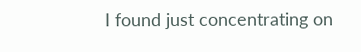I found just concentrating on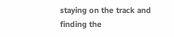staying on the track and finding the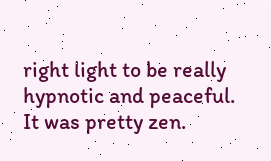right light to be really hypnotic and peaceful. It was pretty zen.